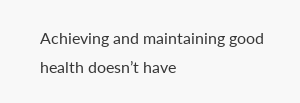Achieving and maintaining good health doesn’t have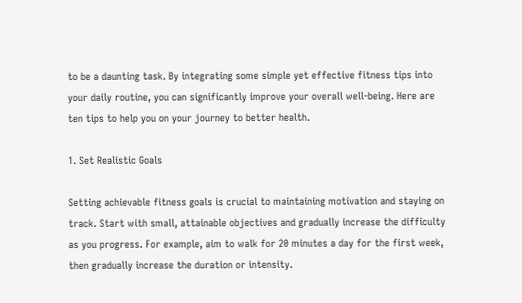to be a daunting task. By integrating some simple yet effective fitness tips into your daily routine, you can significantly improve your overall well-being. Here are ten tips to help you on your journey to better health.

1. Set Realistic Goals

Setting achievable fitness goals is crucial to maintaining motivation and staying on track. Start with small, attainable objectives and gradually increase the difficulty as you progress. For example, aim to walk for 20 minutes a day for the first week, then gradually increase the duration or intensity.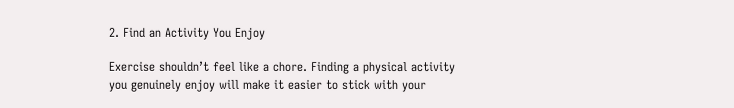2. Find an Activity You Enjoy

Exercise shouldn’t feel like a chore. Finding a physical activity you genuinely enjoy will make it easier to stick with your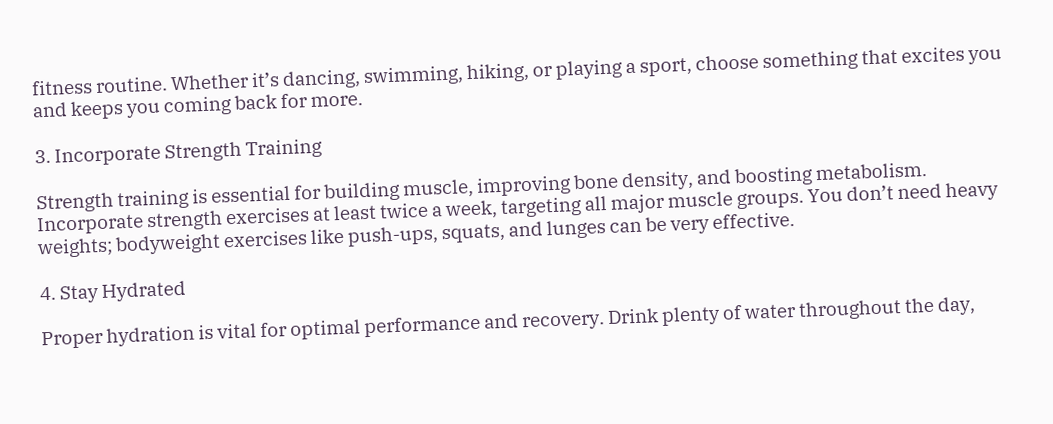fitness routine. Whether it’s dancing, swimming, hiking, or playing a sport, choose something that excites you and keeps you coming back for more.

3. Incorporate Strength Training

Strength training is essential for building muscle, improving bone density, and boosting metabolism. Incorporate strength exercises at least twice a week, targeting all major muscle groups. You don’t need heavy weights; bodyweight exercises like push-ups, squats, and lunges can be very effective.

4. Stay Hydrated

Proper hydration is vital for optimal performance and recovery. Drink plenty of water throughout the day,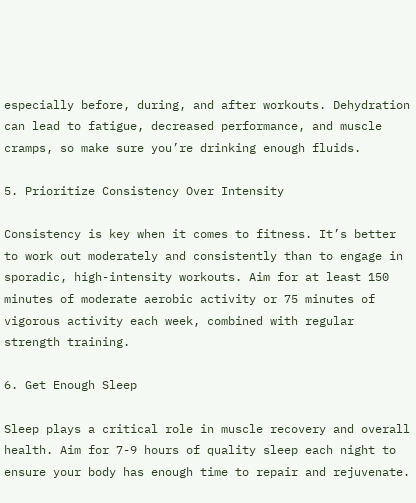especially before, during, and after workouts. Dehydration can lead to fatigue, decreased performance, and muscle cramps, so make sure you’re drinking enough fluids.

5. Prioritize Consistency Over Intensity

Consistency is key when it comes to fitness. It’s better to work out moderately and consistently than to engage in sporadic, high-intensity workouts. Aim for at least 150 minutes of moderate aerobic activity or 75 minutes of vigorous activity each week, combined with regular strength training.

6. Get Enough Sleep

Sleep plays a critical role in muscle recovery and overall health. Aim for 7-9 hours of quality sleep each night to ensure your body has enough time to repair and rejuvenate.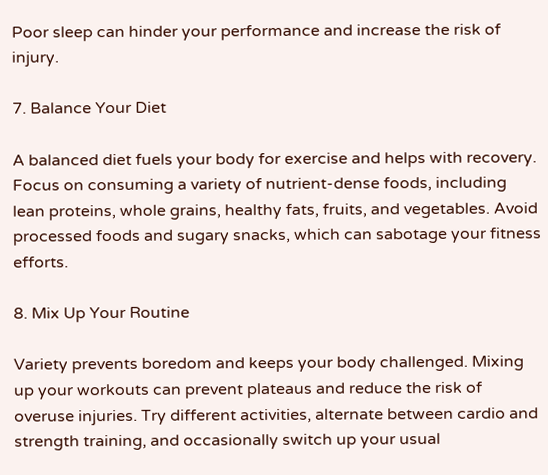Poor sleep can hinder your performance and increase the risk of injury.

7. Balance Your Diet

A balanced diet fuels your body for exercise and helps with recovery. Focus on consuming a variety of nutrient-dense foods, including lean proteins, whole grains, healthy fats, fruits, and vegetables. Avoid processed foods and sugary snacks, which can sabotage your fitness efforts.

8. Mix Up Your Routine

Variety prevents boredom and keeps your body challenged. Mixing up your workouts can prevent plateaus and reduce the risk of overuse injuries. Try different activities, alternate between cardio and strength training, and occasionally switch up your usual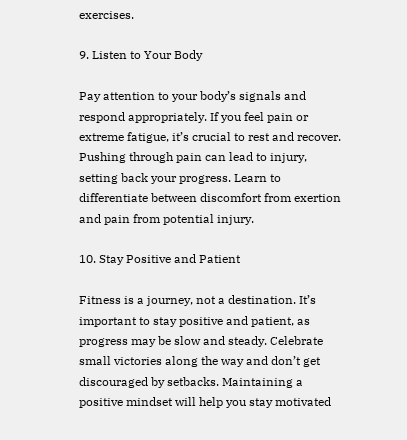exercises.

9. Listen to Your Body

Pay attention to your body’s signals and respond appropriately. If you feel pain or extreme fatigue, it’s crucial to rest and recover. Pushing through pain can lead to injury, setting back your progress. Learn to differentiate between discomfort from exertion and pain from potential injury.

10. Stay Positive and Patient

Fitness is a journey, not a destination. It’s important to stay positive and patient, as progress may be slow and steady. Celebrate small victories along the way and don’t get discouraged by setbacks. Maintaining a positive mindset will help you stay motivated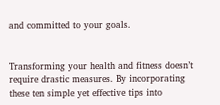and committed to your goals.


Transforming your health and fitness doesn’t require drastic measures. By incorporating these ten simple yet effective tips into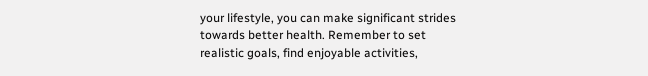your lifestyle, you can make significant strides towards better health. Remember to set realistic goals, find enjoyable activities,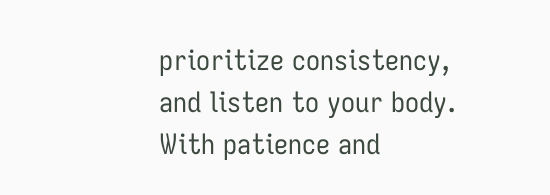prioritize consistency, and listen to your body. With patience and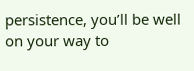persistence, you’ll be well on your way to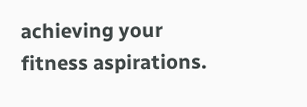achieving your fitness aspirations.